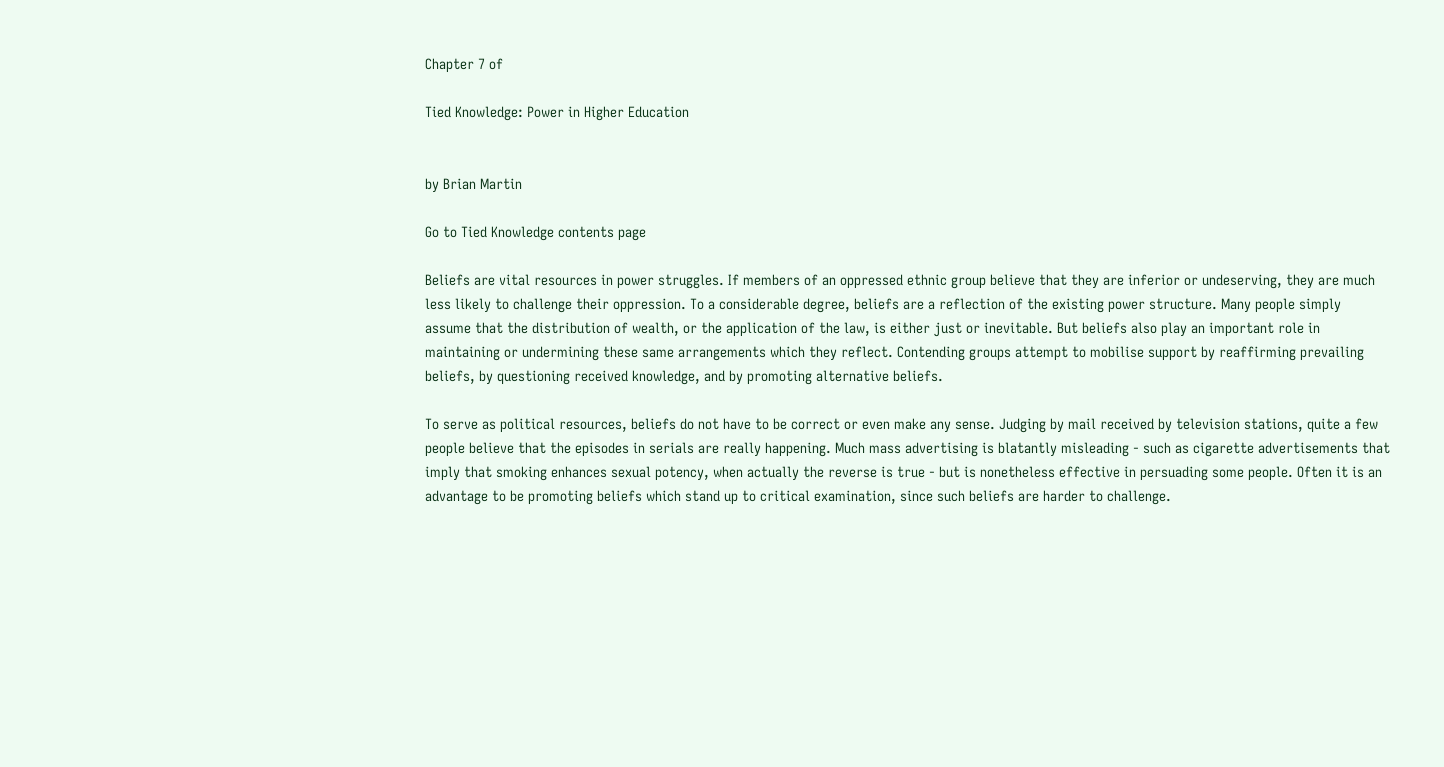Chapter 7 of

Tied Knowledge: Power in Higher Education


by Brian Martin

Go to Tied Knowledge contents page

Beliefs are vital resources in power struggles. If members of an oppressed ethnic group believe that they are inferior or undeserving, they are much less likely to challenge their oppression. To a considerable degree, beliefs are a reflection of the existing power structure. Many people simply assume that the distribution of wealth, or the application of the law, is either just or inevitable. But beliefs also play an important role in maintaining or undermining these same arrangements which they reflect. Contending groups attempt to mobilise support by reaffirming prevailing beliefs, by questioning received knowledge, and by promoting alternative beliefs.

To serve as political resources, beliefs do not have to be correct or even make any sense. Judging by mail received by television stations, quite a few people believe that the episodes in serials are really happening. Much mass advertising is blatantly misleading - such as cigarette advertisements that imply that smoking enhances sexual potency, when actually the reverse is true - but is nonetheless effective in persuading some people. Often it is an advantage to be promoting beliefs which stand up to critical examination, since such beliefs are harder to challenge.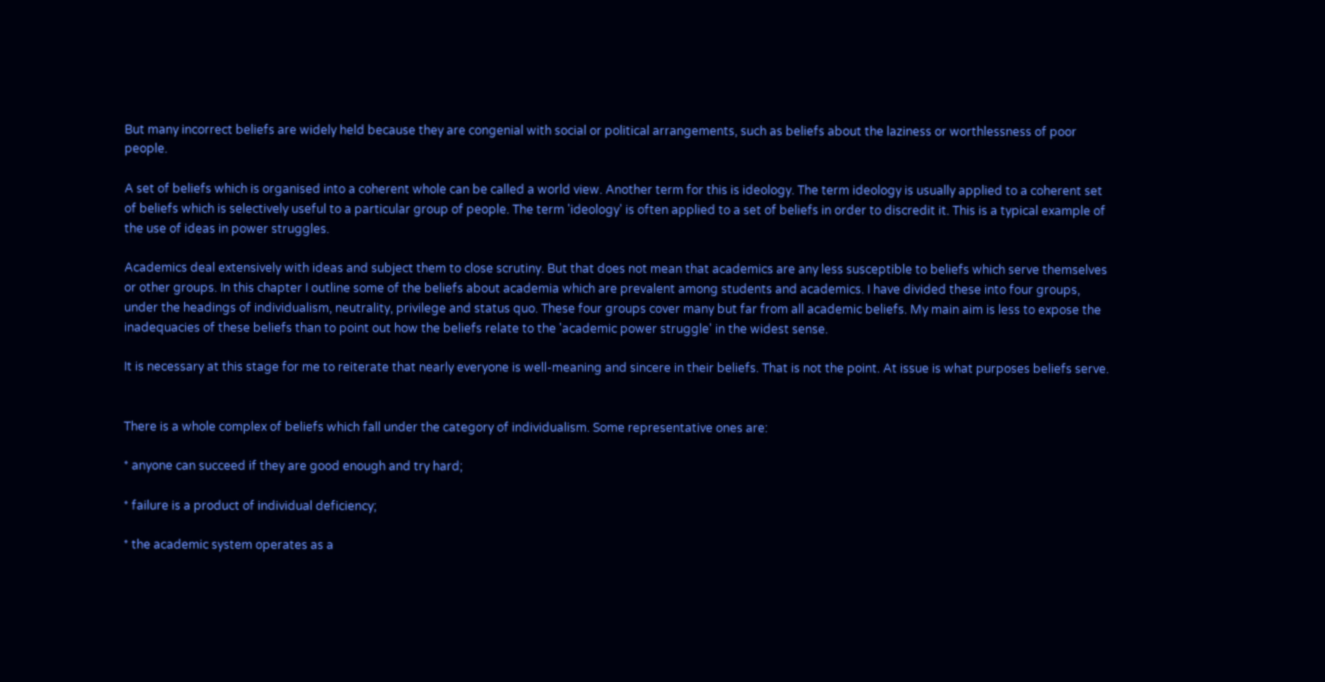But many incorrect beliefs are widely held because they are congenial with social or political arrangements, such as beliefs about the laziness or worthlessness of poor people.

A set of beliefs which is organised into a coherent whole can be called a world view. Another term for this is ideology. The term ideology is usually applied to a coherent set of beliefs which is selectively useful to a particular group of people. The term 'ideology' is often applied to a set of beliefs in order to discredit it. This is a typical example of the use of ideas in power struggles.

Academics deal extensively with ideas and subject them to close scrutiny. But that does not mean that academics are any less susceptible to beliefs which serve themselves or other groups. In this chapter I outline some of the beliefs about academia which are prevalent among students and academics. I have divided these into four groups, under the headings of individualism, neutrality, privilege and status quo. These four groups cover many but far from all academic beliefs. My main aim is less to expose the inadequacies of these beliefs than to point out how the beliefs relate to the 'academic power struggle' in the widest sense.

It is necessary at this stage for me to reiterate that nearly everyone is well-meaning and sincere in their beliefs. That is not the point. At issue is what purposes beliefs serve.


There is a whole complex of beliefs which fall under the category of individualism. Some representative ones are:

* anyone can succeed if they are good enough and try hard;

* failure is a product of individual deficiency;

* the academic system operates as a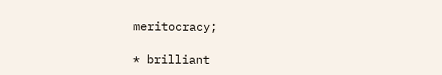meritocracy;

* brilliant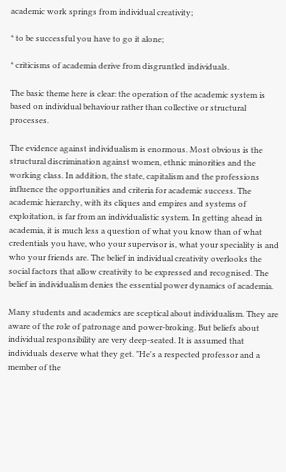academic work springs from individual creativity;

* to be successful you have to go it alone;

* criticisms of academia derive from disgruntled individuals.

The basic theme here is clear: the operation of the academic system is based on individual behaviour rather than collective or structural processes.

The evidence against individualism is enormous. Most obvious is the structural discrimination against women, ethnic minorities and the working class. In addition, the state, capitalism and the professions influence the opportunities and criteria for academic success. The academic hierarchy, with its cliques and empires and systems of exploitation, is far from an individualistic system. In getting ahead in academia, it is much less a question of what you know than of what credentials you have, who your supervisor is, what your speciality is and who your friends are. The belief in individual creativity overlooks the social factors that allow creativity to be expressed and recognised. The belief in individualism denies the essential power dynamics of academia.

Many students and academics are sceptical about individualism. They are aware of the role of patronage and power-broking. But beliefs about individual responsibility are very deep-seated. It is assumed that individuals deserve what they get. "He's a respected professor and a member of the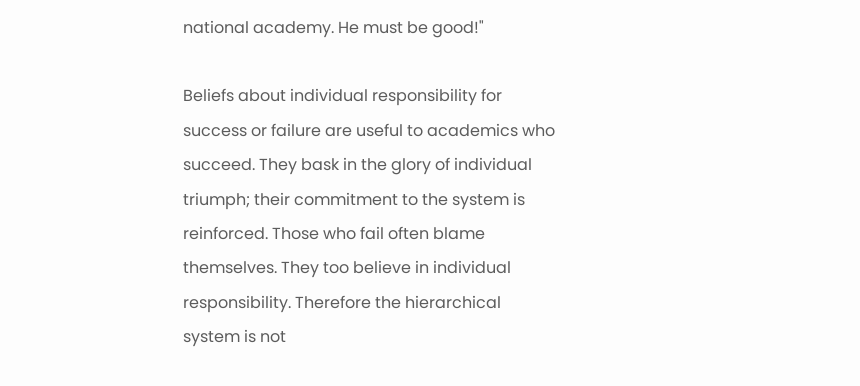national academy. He must be good!"

Beliefs about individual responsibility for success or failure are useful to academics who succeed. They bask in the glory of individual triumph; their commitment to the system is reinforced. Those who fail often blame themselves. They too believe in individual responsibility. Therefore the hierarchical system is not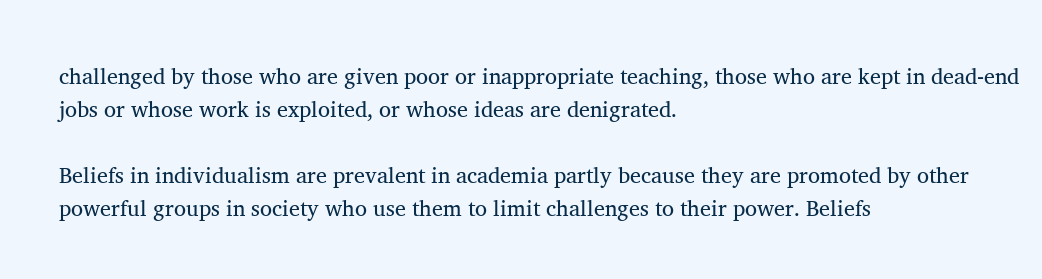challenged by those who are given poor or inappropriate teaching, those who are kept in dead-end jobs or whose work is exploited, or whose ideas are denigrated.

Beliefs in individualism are prevalent in academia partly because they are promoted by other powerful groups in society who use them to limit challenges to their power. Beliefs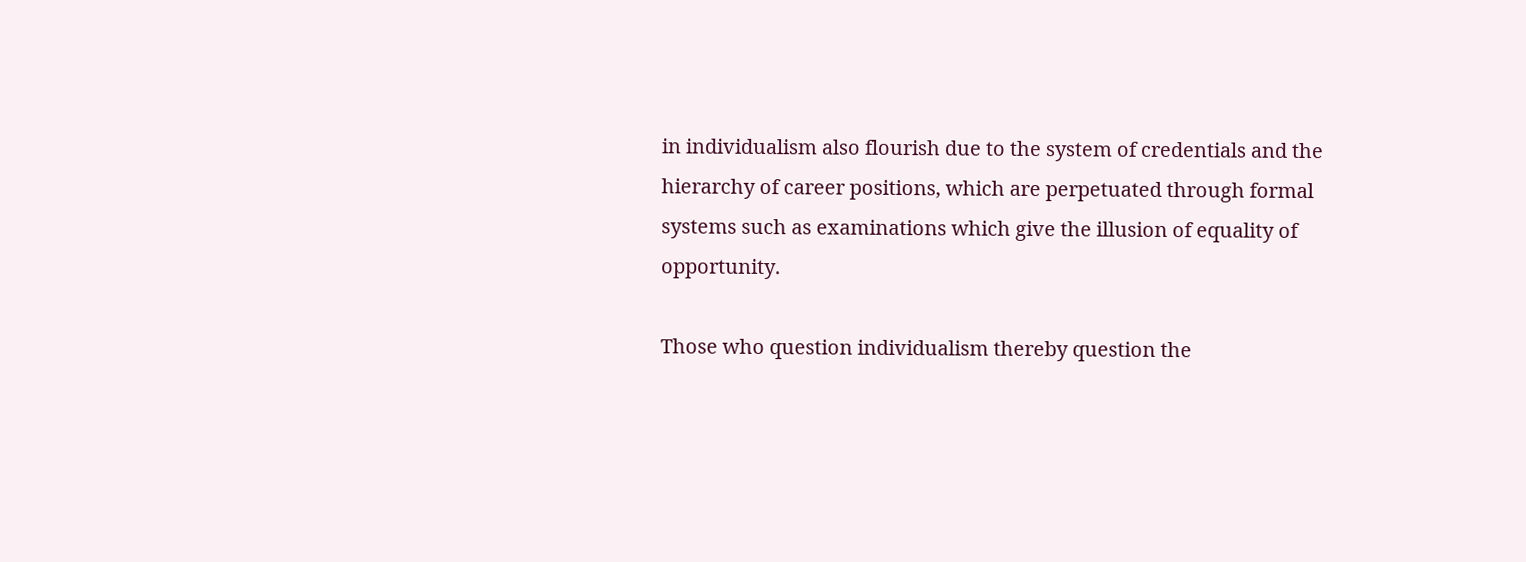in individualism also flourish due to the system of credentials and the hierarchy of career positions, which are perpetuated through formal systems such as examinations which give the illusion of equality of opportunity.

Those who question individualism thereby question the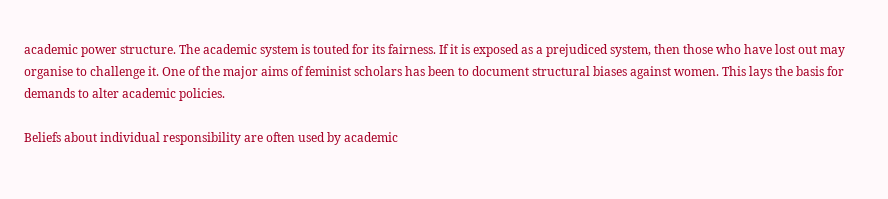academic power structure. The academic system is touted for its fairness. If it is exposed as a prejudiced system, then those who have lost out may organise to challenge it. One of the major aims of feminist scholars has been to document structural biases against women. This lays the basis for demands to alter academic policies.

Beliefs about individual responsibility are often used by academic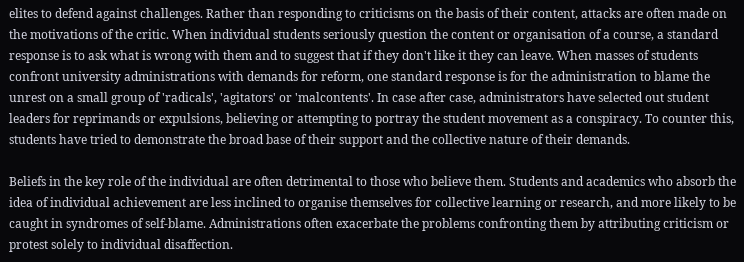elites to defend against challenges. Rather than responding to criticisms on the basis of their content, attacks are often made on the motivations of the critic. When individual students seriously question the content or organisation of a course, a standard response is to ask what is wrong with them and to suggest that if they don't like it they can leave. When masses of students confront university administrations with demands for reform, one standard response is for the administration to blame the unrest on a small group of 'radicals', 'agitators' or 'malcontents'. In case after case, administrators have selected out student leaders for reprimands or expulsions, believing or attempting to portray the student movement as a conspiracy. To counter this, students have tried to demonstrate the broad base of their support and the collective nature of their demands.

Beliefs in the key role of the individual are often detrimental to those who believe them. Students and academics who absorb the idea of individual achievement are less inclined to organise themselves for collective learning or research, and more likely to be caught in syndromes of self-blame. Administrations often exacerbate the problems confronting them by attributing criticism or protest solely to individual disaffection.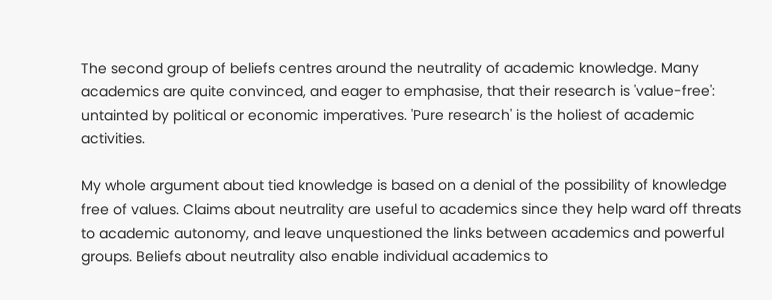The second group of beliefs centres around the neutrality of academic knowledge. Many academics are quite convinced, and eager to emphasise, that their research is 'value-free': untainted by political or economic imperatives. 'Pure research' is the holiest of academic activities.

My whole argument about tied knowledge is based on a denial of the possibility of knowledge free of values. Claims about neutrality are useful to academics since they help ward off threats to academic autonomy, and leave unquestioned the links between academics and powerful groups. Beliefs about neutrality also enable individual academics to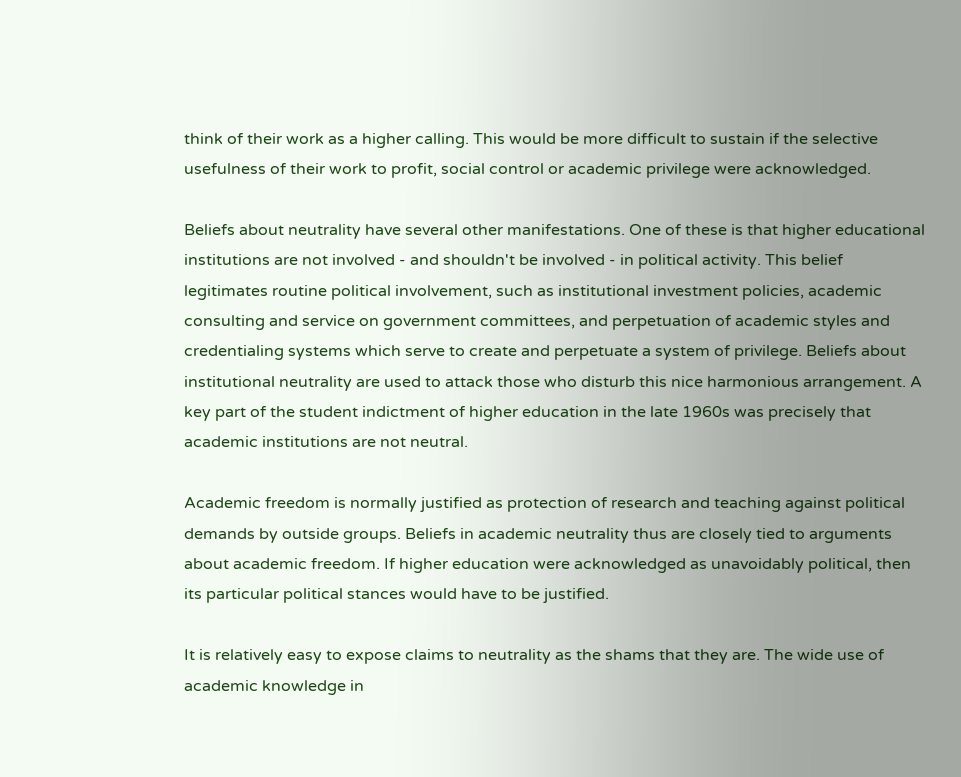think of their work as a higher calling. This would be more difficult to sustain if the selective usefulness of their work to profit, social control or academic privilege were acknowledged.

Beliefs about neutrality have several other manifestations. One of these is that higher educational institutions are not involved - and shouldn't be involved - in political activity. This belief legitimates routine political involvement, such as institutional investment policies, academic consulting and service on government committees, and perpetuation of academic styles and credentialing systems which serve to create and perpetuate a system of privilege. Beliefs about institutional neutrality are used to attack those who disturb this nice harmonious arrangement. A key part of the student indictment of higher education in the late 1960s was precisely that academic institutions are not neutral.

Academic freedom is normally justified as protection of research and teaching against political demands by outside groups. Beliefs in academic neutrality thus are closely tied to arguments about academic freedom. If higher education were acknowledged as unavoidably political, then its particular political stances would have to be justified.

It is relatively easy to expose claims to neutrality as the shams that they are. The wide use of academic knowledge in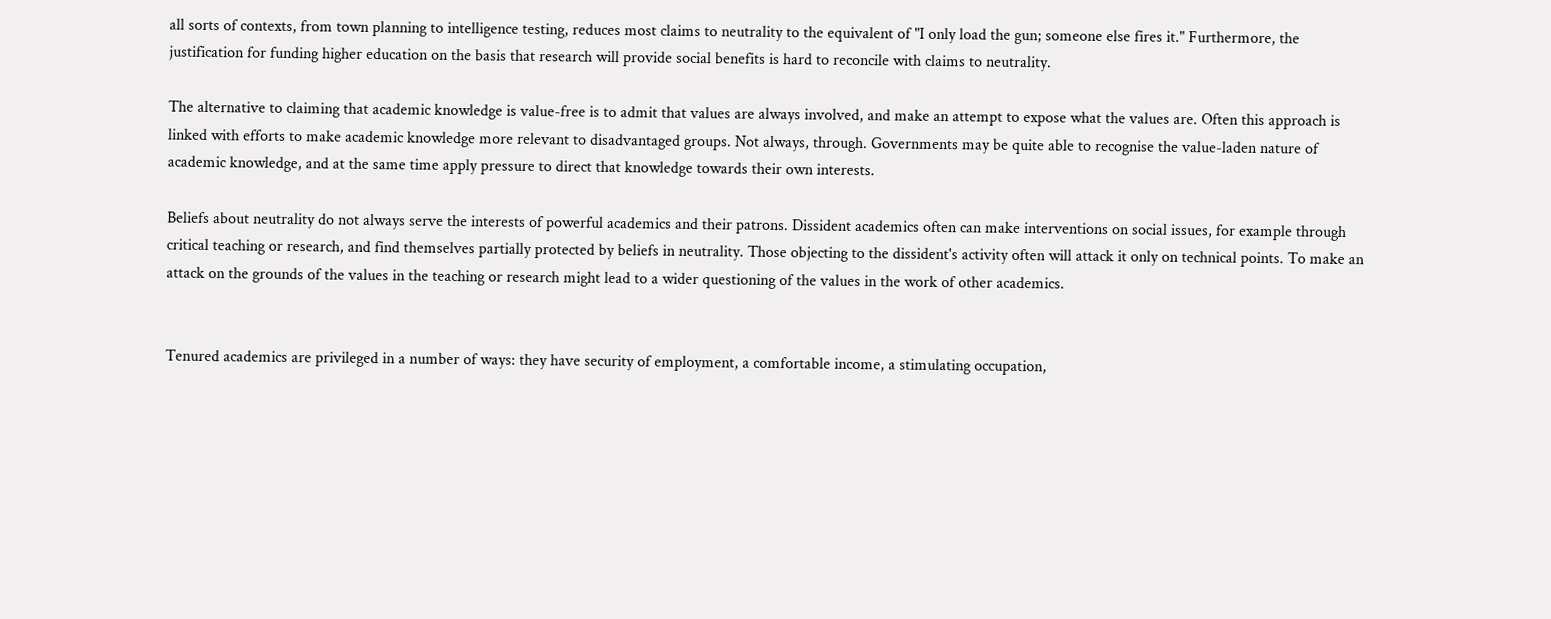all sorts of contexts, from town planning to intelligence testing, reduces most claims to neutrality to the equivalent of "I only load the gun; someone else fires it." Furthermore, the justification for funding higher education on the basis that research will provide social benefits is hard to reconcile with claims to neutrality.

The alternative to claiming that academic knowledge is value-free is to admit that values are always involved, and make an attempt to expose what the values are. Often this approach is linked with efforts to make academic knowledge more relevant to disadvantaged groups. Not always, through. Governments may be quite able to recognise the value-laden nature of academic knowledge, and at the same time apply pressure to direct that knowledge towards their own interests.

Beliefs about neutrality do not always serve the interests of powerful academics and their patrons. Dissident academics often can make interventions on social issues, for example through critical teaching or research, and find themselves partially protected by beliefs in neutrality. Those objecting to the dissident's activity often will attack it only on technical points. To make an attack on the grounds of the values in the teaching or research might lead to a wider questioning of the values in the work of other academics.


Tenured academics are privileged in a number of ways: they have security of employment, a comfortable income, a stimulating occupation,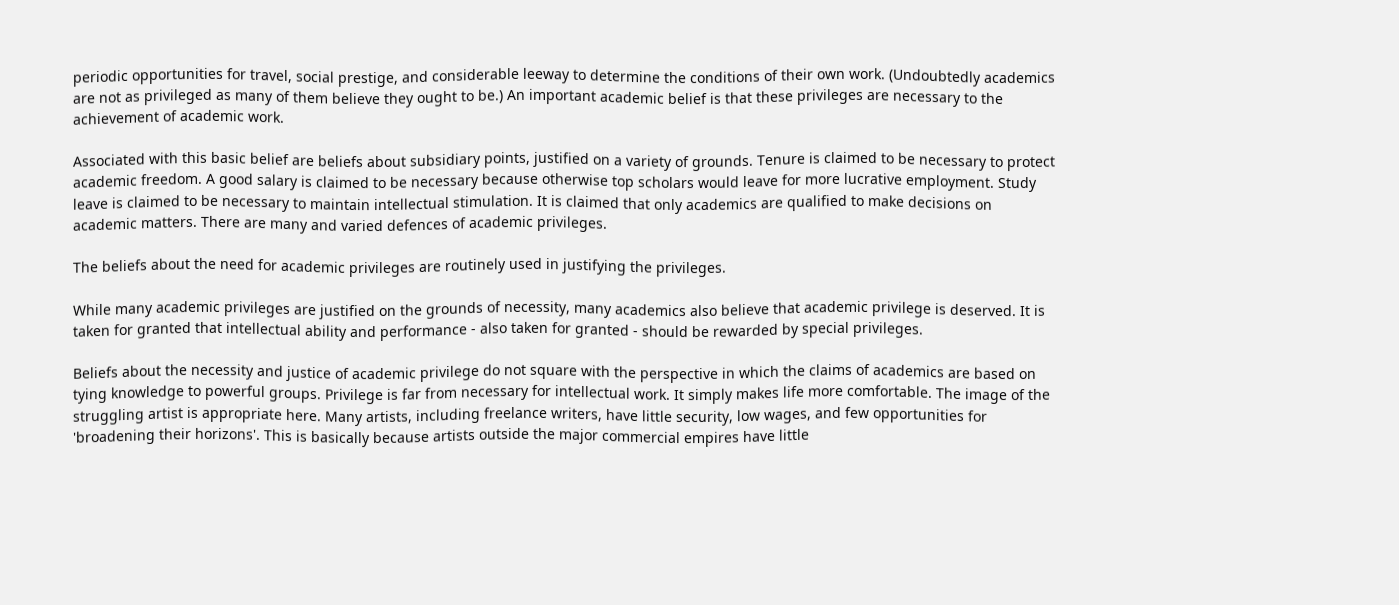periodic opportunities for travel, social prestige, and considerable leeway to determine the conditions of their own work. (Undoubtedly academics are not as privileged as many of them believe they ought to be.) An important academic belief is that these privileges are necessary to the achievement of academic work.

Associated with this basic belief are beliefs about subsidiary points, justified on a variety of grounds. Tenure is claimed to be necessary to protect academic freedom. A good salary is claimed to be necessary because otherwise top scholars would leave for more lucrative employment. Study leave is claimed to be necessary to maintain intellectual stimulation. It is claimed that only academics are qualified to make decisions on academic matters. There are many and varied defences of academic privileges.

The beliefs about the need for academic privileges are routinely used in justifying the privileges.

While many academic privileges are justified on the grounds of necessity, many academics also believe that academic privilege is deserved. It is taken for granted that intellectual ability and performance - also taken for granted - should be rewarded by special privileges.

Beliefs about the necessity and justice of academic privilege do not square with the perspective in which the claims of academics are based on tying knowledge to powerful groups. Privilege is far from necessary for intellectual work. It simply makes life more comfortable. The image of the struggling artist is appropriate here. Many artists, including freelance writers, have little security, low wages, and few opportunities for 'broadening their horizons'. This is basically because artists outside the major commercial empires have little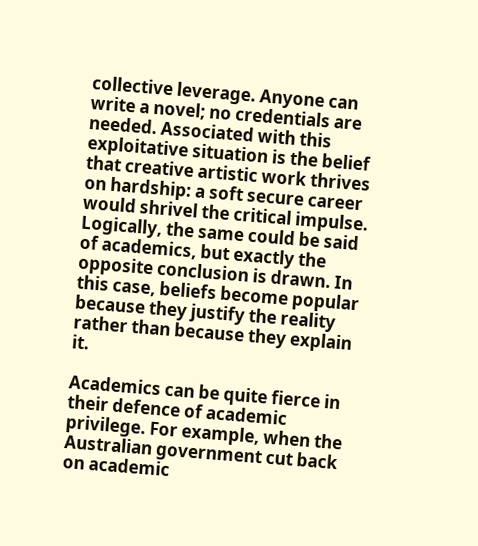collective leverage. Anyone can write a novel; no credentials are needed. Associated with this exploitative situation is the belief that creative artistic work thrives on hardship: a soft secure career would shrivel the critical impulse. Logically, the same could be said of academics, but exactly the opposite conclusion is drawn. In this case, beliefs become popular because they justify the reality rather than because they explain it.

Academics can be quite fierce in their defence of academic privilege. For example, when the Australian government cut back on academic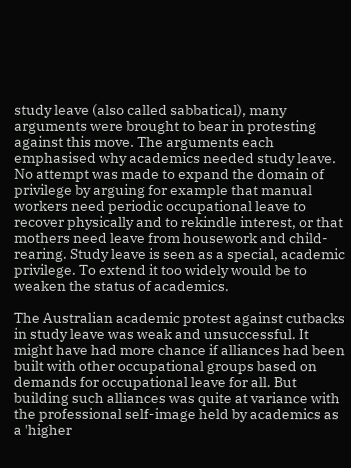study leave (also called sabbatical), many arguments were brought to bear in protesting against this move. The arguments each emphasised why academics needed study leave. No attempt was made to expand the domain of privilege by arguing for example that manual workers need periodic occupational leave to recover physically and to rekindle interest, or that mothers need leave from housework and child-rearing. Study leave is seen as a special, academic privilege. To extend it too widely would be to weaken the status of academics.

The Australian academic protest against cutbacks in study leave was weak and unsuccessful. It might have had more chance if alliances had been built with other occupational groups based on demands for occupational leave for all. But building such alliances was quite at variance with the professional self-image held by academics as a 'higher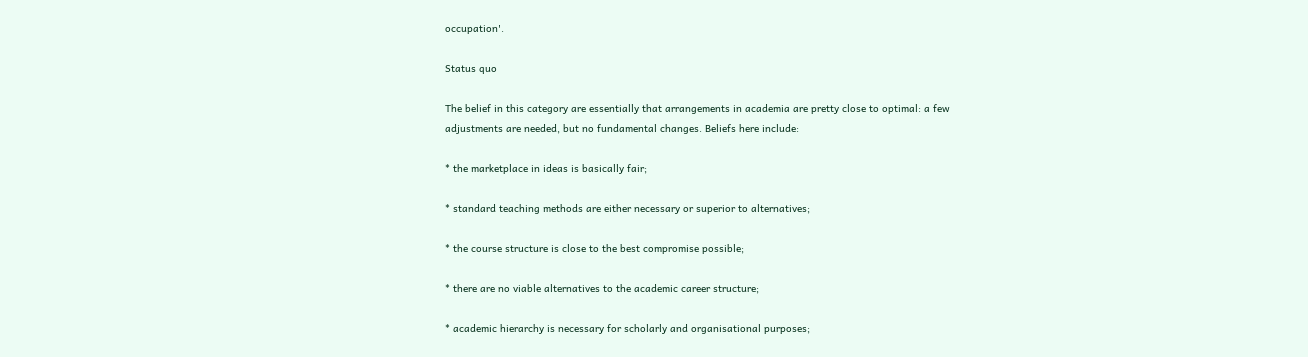occupation'.

Status quo

The belief in this category are essentially that arrangements in academia are pretty close to optimal: a few adjustments are needed, but no fundamental changes. Beliefs here include:

* the marketplace in ideas is basically fair;

* standard teaching methods are either necessary or superior to alternatives;

* the course structure is close to the best compromise possible;

* there are no viable alternatives to the academic career structure;

* academic hierarchy is necessary for scholarly and organisational purposes;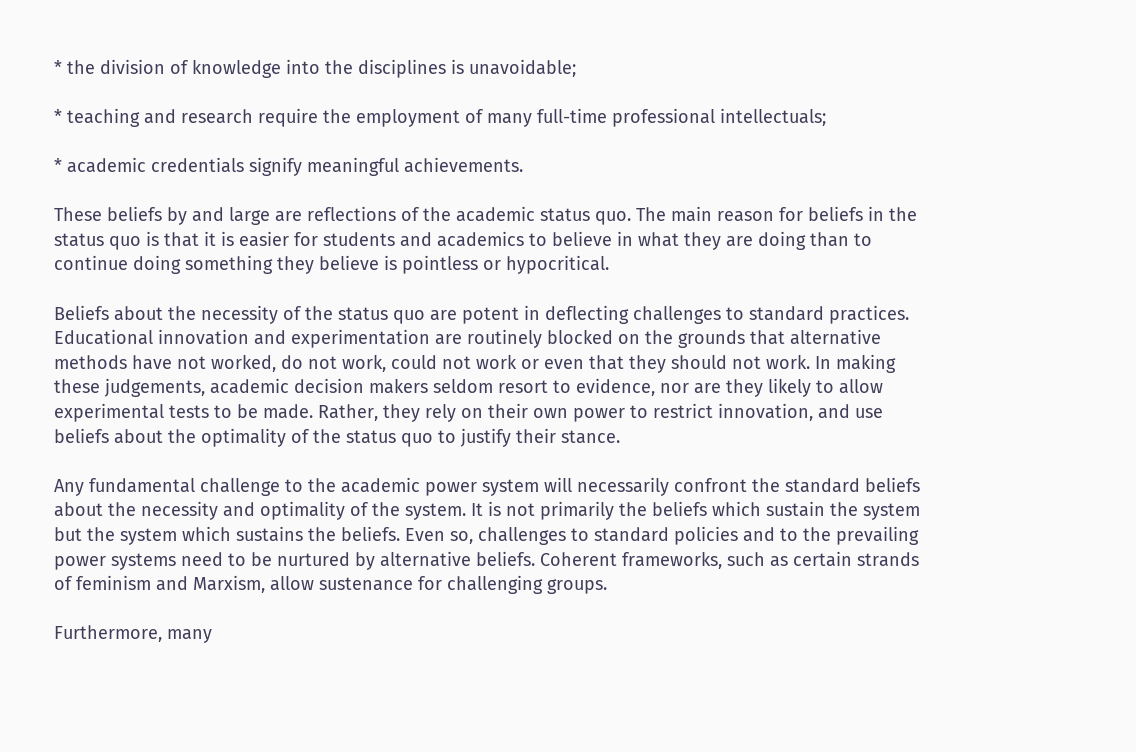* the division of knowledge into the disciplines is unavoidable;

* teaching and research require the employment of many full-time professional intellectuals;

* academic credentials signify meaningful achievements.

These beliefs by and large are reflections of the academic status quo. The main reason for beliefs in the status quo is that it is easier for students and academics to believe in what they are doing than to continue doing something they believe is pointless or hypocritical.

Beliefs about the necessity of the status quo are potent in deflecting challenges to standard practices. Educational innovation and experimentation are routinely blocked on the grounds that alternative methods have not worked, do not work, could not work or even that they should not work. In making these judgements, academic decision makers seldom resort to evidence, nor are they likely to allow experimental tests to be made. Rather, they rely on their own power to restrict innovation, and use beliefs about the optimality of the status quo to justify their stance.

Any fundamental challenge to the academic power system will necessarily confront the standard beliefs about the necessity and optimality of the system. It is not primarily the beliefs which sustain the system but the system which sustains the beliefs. Even so, challenges to standard policies and to the prevailing power systems need to be nurtured by alternative beliefs. Coherent frameworks, such as certain strands of feminism and Marxism, allow sustenance for challenging groups.

Furthermore, many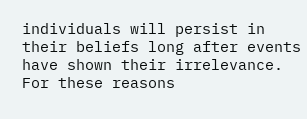individuals will persist in their beliefs long after events have shown their irrelevance. For these reasons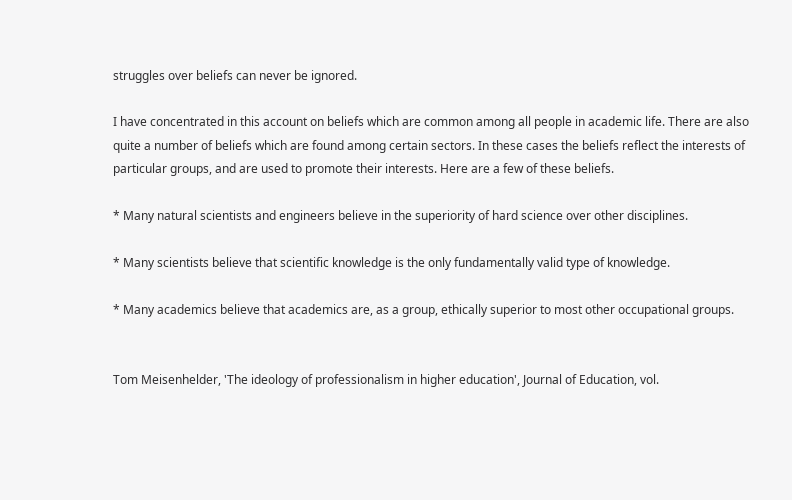struggles over beliefs can never be ignored.

I have concentrated in this account on beliefs which are common among all people in academic life. There are also quite a number of beliefs which are found among certain sectors. In these cases the beliefs reflect the interests of particular groups, and are used to promote their interests. Here are a few of these beliefs.

* Many natural scientists and engineers believe in the superiority of hard science over other disciplines.

* Many scientists believe that scientific knowledge is the only fundamentally valid type of knowledge.

* Many academics believe that academics are, as a group, ethically superior to most other occupational groups.


Tom Meisenhelder, 'The ideology of professionalism in higher education', Journal of Education, vol.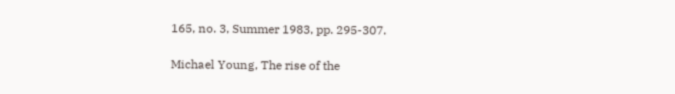165, no. 3, Summer 1983, pp. 295-307.

Michael Young, The rise of the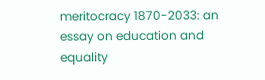meritocracy 1870-2033: an essay on education and equality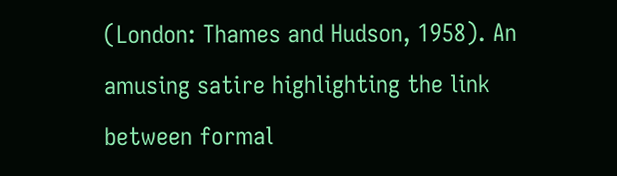(London: Thames and Hudson, 1958). An amusing satire highlighting the link between formal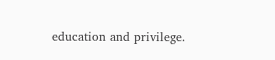education and privilege.